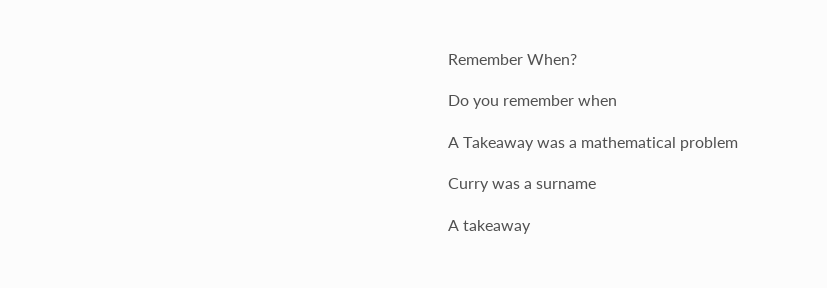Remember When?

Do you remember when

A Takeaway was a mathematical problem

Curry was a surname

A takeaway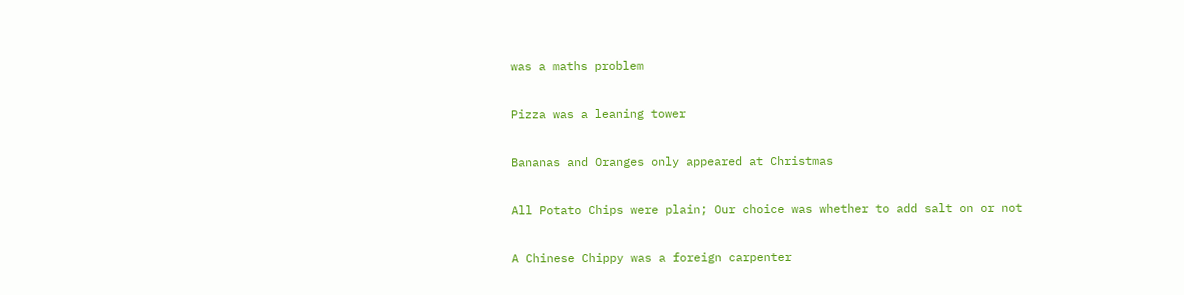was a maths problem

Pizza was a leaning tower

Bananas and Oranges only appeared at Christmas

All Potato Chips were plain; Our choice was whether to add salt on or not

A Chinese Chippy was a foreign carpenter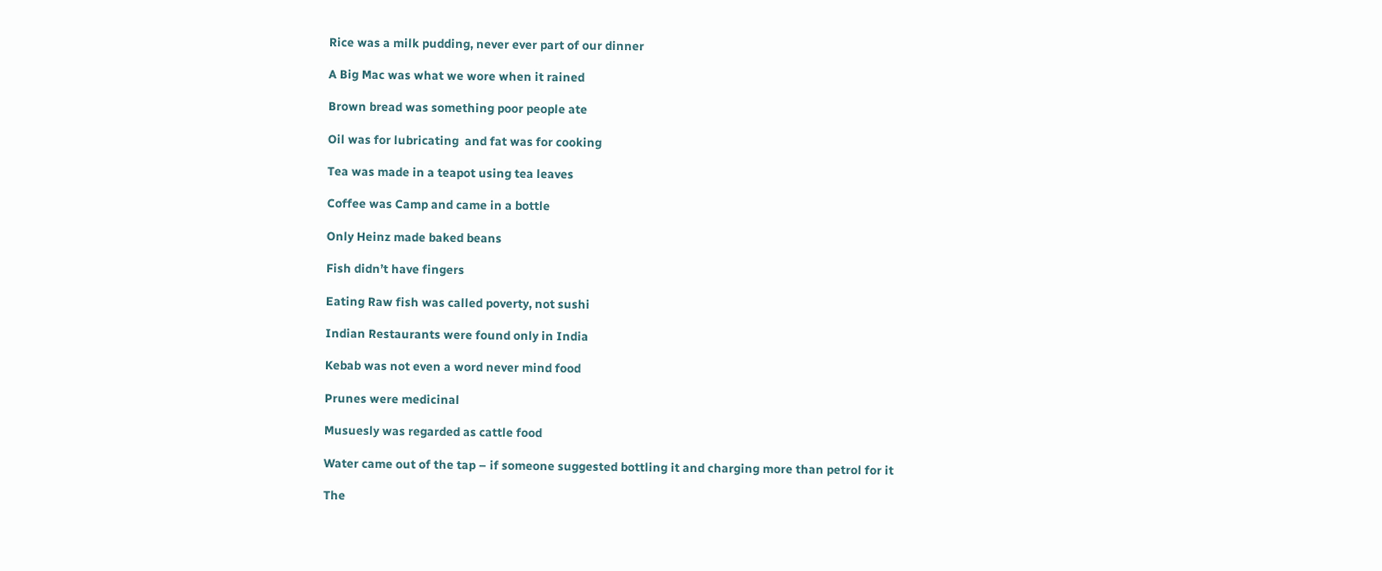Rice was a milk pudding, never ever part of our dinner

A Big Mac was what we wore when it rained

Brown bread was something poor people ate

Oil was for lubricating  and fat was for cooking

Tea was made in a teapot using tea leaves

Coffee was Camp and came in a bottle

Only Heinz made baked beans

Fish didn’t have fingers

Eating Raw fish was called poverty, not sushi

Indian Restaurants were found only in India

Kebab was not even a word never mind food

Prunes were medicinal

Musuesly was regarded as cattle food

Water came out of the tap – if someone suggested bottling it and charging more than petrol for it

The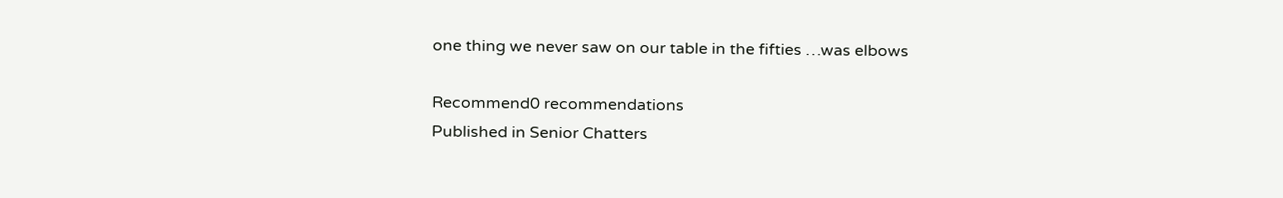one thing we never saw on our table in the fifties …was elbows

Recommend0 recommendations
Published in Senior Chatters